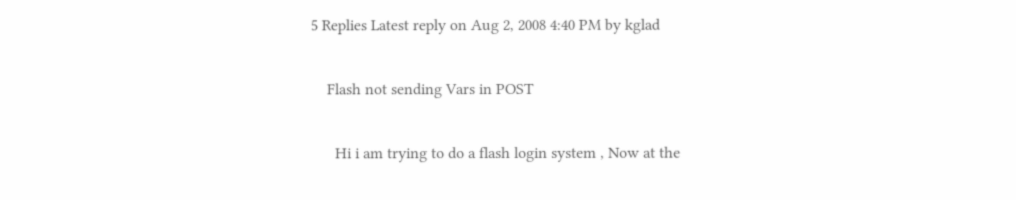5 Replies Latest reply on Aug 2, 2008 4:40 PM by kglad

    Flash not sending Vars in POST

      Hi i am trying to do a flash login system , Now at the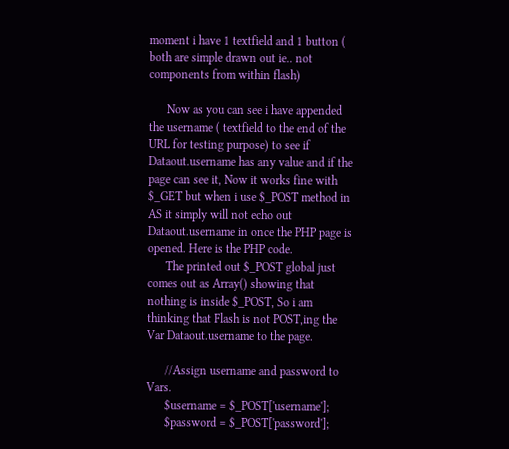moment i have 1 textfield and 1 button ( both are simple drawn out ie.. not components from within flash)

      Now as you can see i have appended the username ( textfield to the end of the URL for testing purpose) to see if Dataout.username has any value and if the page can see it, Now it works fine with $_GET but when i use $_POST method in AS it simply will not echo out Dataout.username in once the PHP page is opened. Here is the PHP code.
      The printed out $_POST global just comes out as Array() showing that nothing is inside $_POST, So i am thinking that Flash is not POST,ing the Var Dataout.username to the page.

      //Assign username and password to Vars.
      $username = $_POST['username'];
      $password = $_POST['password'];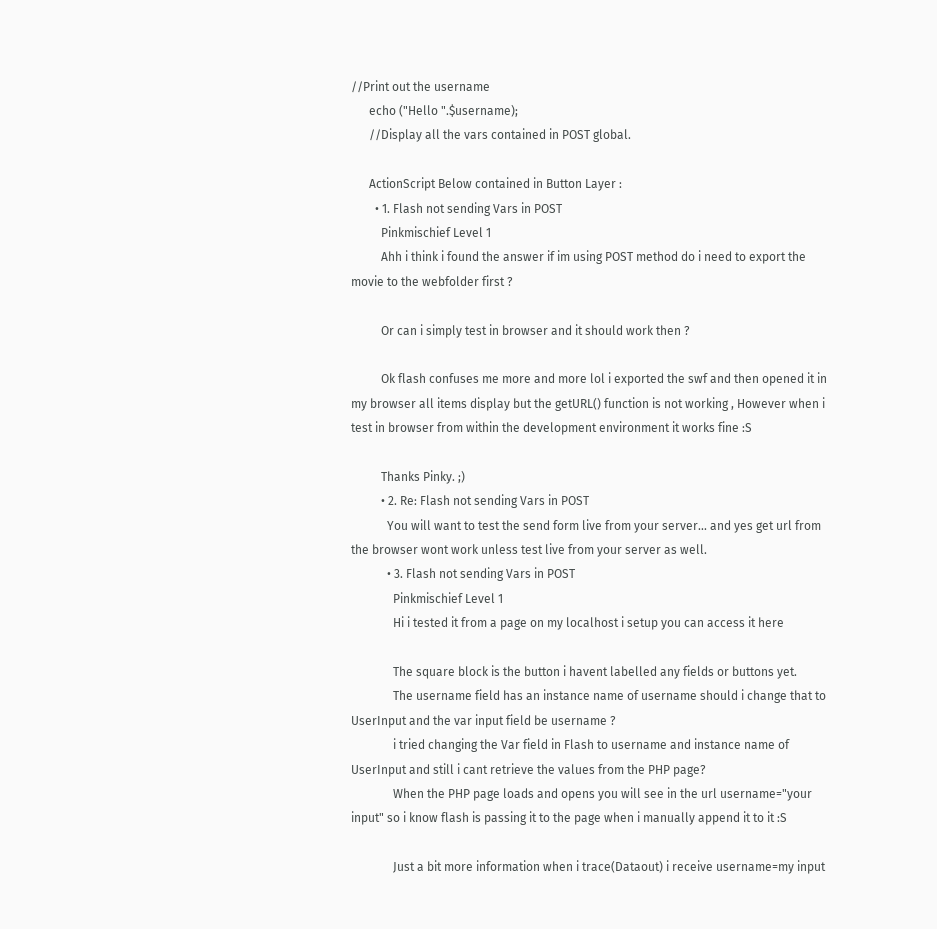//Print out the username
      echo ("Hello ".$username);
      //Display all the vars contained in POST global.

      ActionScript Below contained in Button Layer :
        • 1. Flash not sending Vars in POST
          Pinkmischief Level 1
          Ahh i think i found the answer if im using POST method do i need to export the movie to the webfolder first ?

          Or can i simply test in browser and it should work then ?

          Ok flash confuses me more and more lol i exported the swf and then opened it in my browser all items display but the getURL() function is not working , However when i test in browser from within the development environment it works fine :S

          Thanks Pinky. ;)
          • 2. Re: Flash not sending Vars in POST
            You will want to test the send form live from your server... and yes get url from the browser wont work unless test live from your server as well.
            • 3. Flash not sending Vars in POST
              Pinkmischief Level 1
              Hi i tested it from a page on my localhost i setup you can access it here

              The square block is the button i havent labelled any fields or buttons yet.
              The username field has an instance name of username should i change that to UserInput and the var input field be username ?
              i tried changing the Var field in Flash to username and instance name of UserInput and still i cant retrieve the values from the PHP page?
              When the PHP page loads and opens you will see in the url username="your input" so i know flash is passing it to the page when i manually append it to it :S

              Just a bit more information when i trace(Dataout) i receive username=my input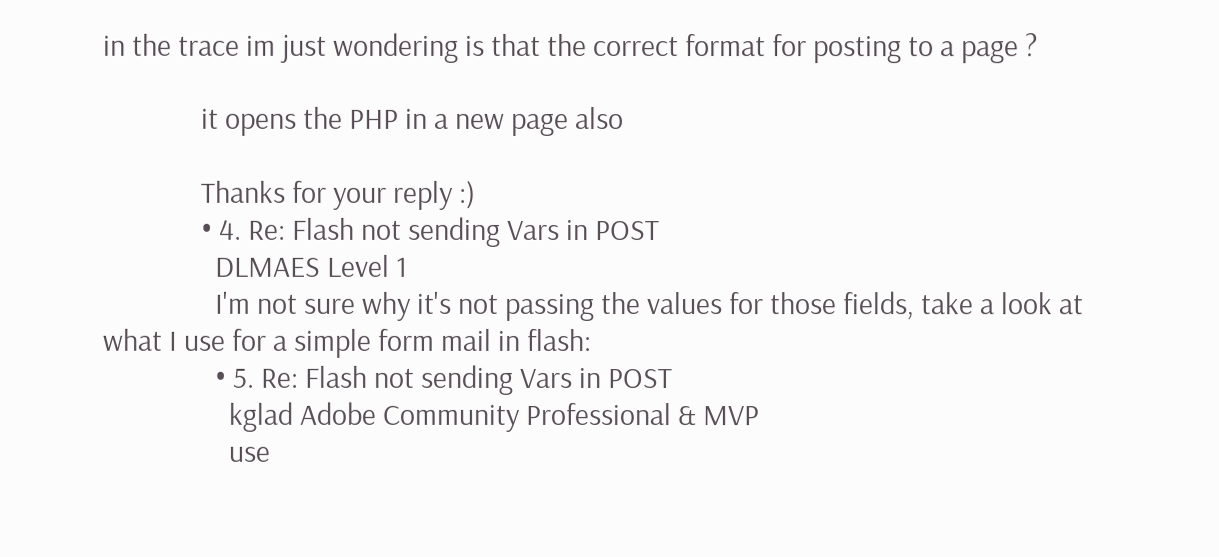in the trace im just wondering is that the correct format for posting to a page ?

              it opens the PHP in a new page also

              Thanks for your reply :)
              • 4. Re: Flash not sending Vars in POST
                DLMAES Level 1
                I'm not sure why it's not passing the values for those fields, take a look at what I use for a simple form mail in flash:
                • 5. Re: Flash not sending Vars in POST
                  kglad Adobe Community Professional & MVP
                  use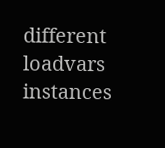different loadvars instances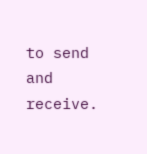to send and receive.